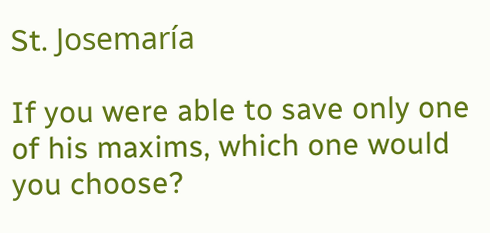St. Josemaría

If you were able to save only one of his maxims, which one would you choose?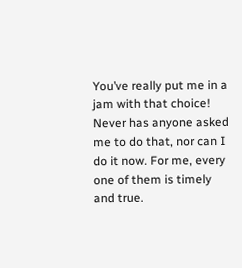You’ve really put me in a jam with that choice! Never has anyone asked me to do that, nor can I do it now. For me, every one of them is timely and true.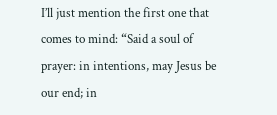I’ll just mention the first one that comes to mind: “Said a soul of prayer: in intentions, may Jesus be our end; in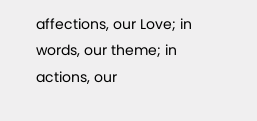affections, our Love; in words, our theme; in actions, our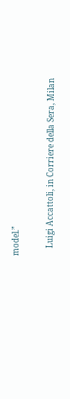model.”

    Luigi Accattoli, in Corriere della Sera, Milan